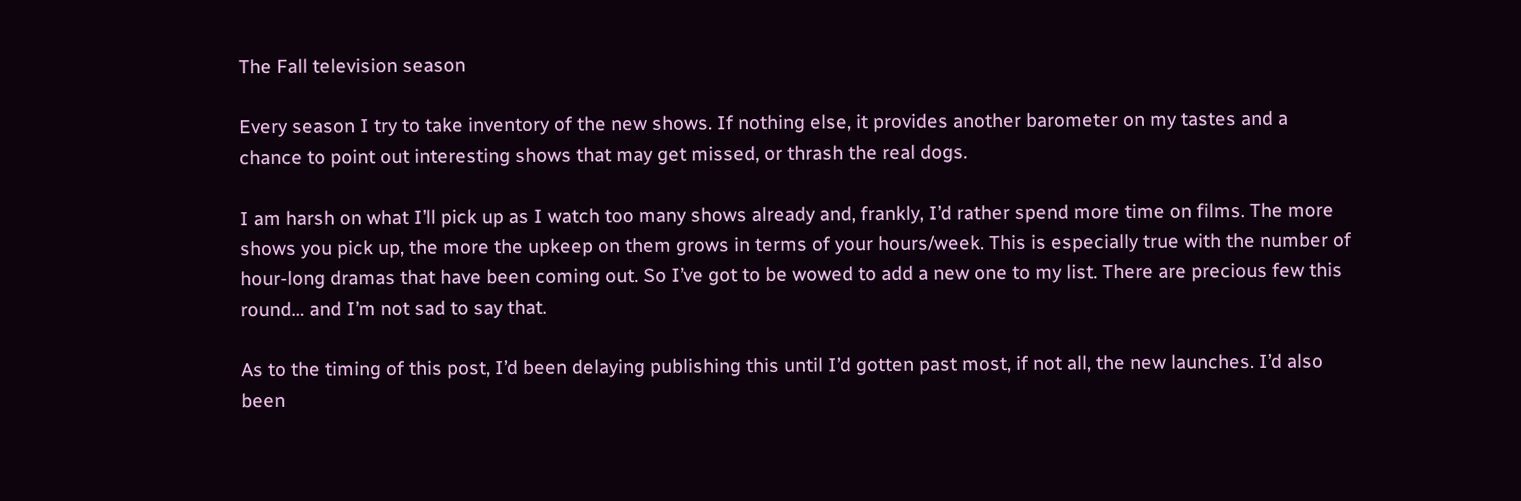The Fall television season

Every season I try to take inventory of the new shows. If nothing else, it provides another barometer on my tastes and a chance to point out interesting shows that may get missed, or thrash the real dogs.

I am harsh on what I’ll pick up as I watch too many shows already and, frankly, I’d rather spend more time on films. The more shows you pick up, the more the upkeep on them grows in terms of your hours/week. This is especially true with the number of hour-long dramas that have been coming out. So I’ve got to be wowed to add a new one to my list. There are precious few this round… and I’m not sad to say that.

As to the timing of this post, I’d been delaying publishing this until I’d gotten past most, if not all, the new launches. I’d also been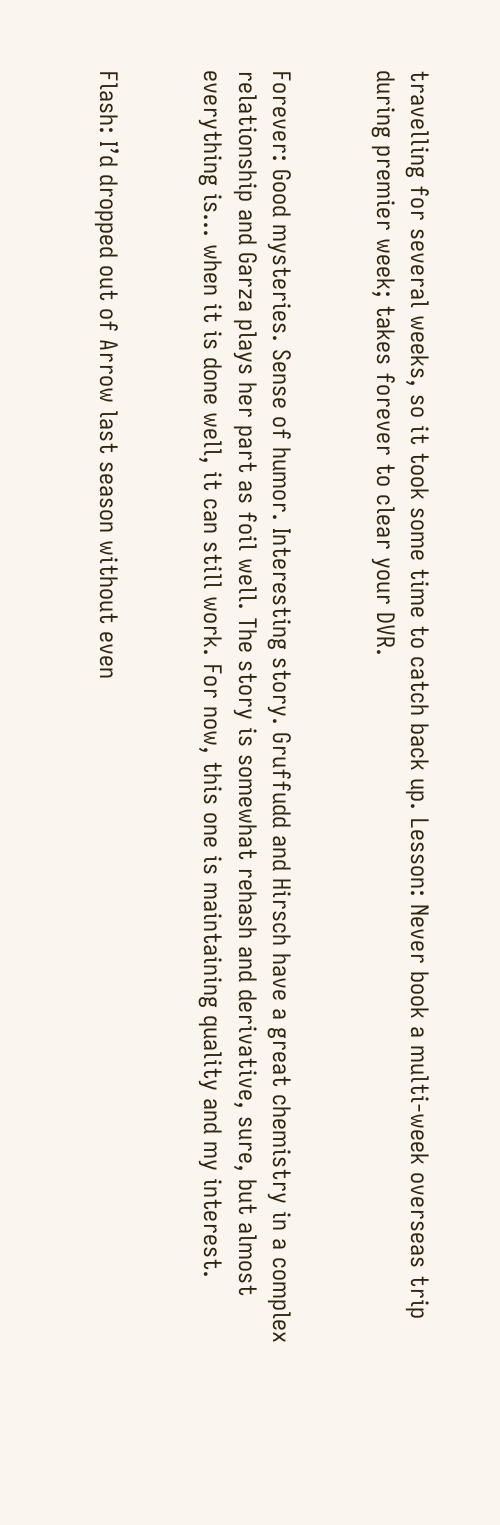travelling for several weeks, so it took some time to catch back up. Lesson: Never book a multi-week overseas trip during premier week; takes forever to clear your DVR.


Forever: Good mysteries. Sense of humor. Interesting story. Gruffudd and Hirsch have a great chemistry in a complex relationship and Garza plays her part as foil well. The story is somewhat rehash and derivative, sure, but almost everything is… when it is done well, it can still work. For now, this one is maintaining quality and my interest.


Flash: I’d dropped out of Arrow last season without even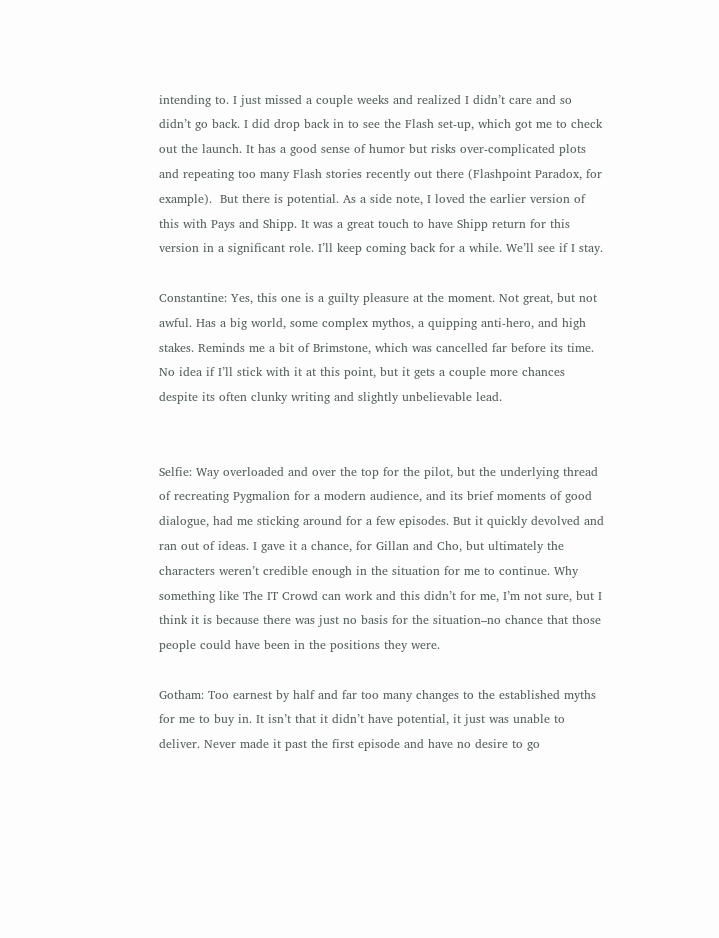intending to. I just missed a couple weeks and realized I didn’t care and so didn’t go back. I did drop back in to see the Flash set-up, which got me to check out the launch. It has a good sense of humor but risks over-complicated plots and repeating too many Flash stories recently out there (Flashpoint Paradox, for example).  But there is potential. As a side note, I loved the earlier version of this with Pays and Shipp. It was a great touch to have Shipp return for this version in a significant role. I’ll keep coming back for a while. We’ll see if I stay.

Constantine: Yes, this one is a guilty pleasure at the moment. Not great, but not awful. Has a big world, some complex mythos, a quipping anti-hero, and high stakes. Reminds me a bit of Brimstone, which was cancelled far before its time. No idea if I’ll stick with it at this point, but it gets a couple more chances despite its often clunky writing and slightly unbelievable lead.


Selfie: Way overloaded and over the top for the pilot, but the underlying thread of recreating Pygmalion for a modern audience, and its brief moments of good dialogue, had me sticking around for a few episodes. But it quickly devolved and ran out of ideas. I gave it a chance, for Gillan and Cho, but ultimately the characters weren’t credible enough in the situation for me to continue. Why something like The IT Crowd can work and this didn’t for me, I’m not sure, but I think it is because there was just no basis for the situation–no chance that those people could have been in the positions they were.

Gotham: Too earnest by half and far too many changes to the established myths for me to buy in. It isn’t that it didn’t have potential, it just was unable to deliver. Never made it past the first episode and have no desire to go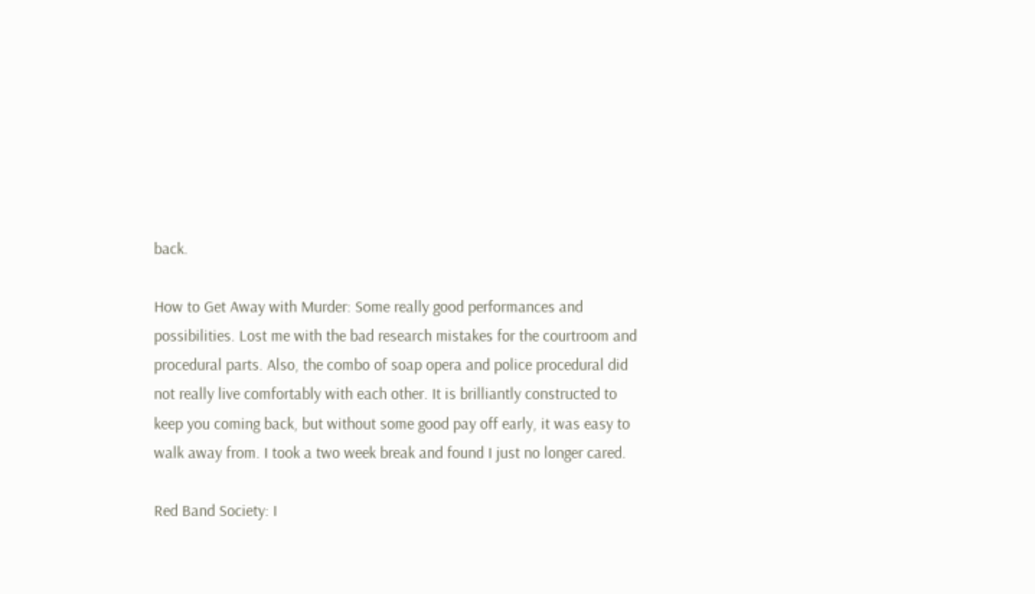back.

How to Get Away with Murder: Some really good performances and possibilities. Lost me with the bad research mistakes for the courtroom and procedural parts. Also, the combo of soap opera and police procedural did not really live comfortably with each other. It is brilliantly constructed to keep you coming back, but without some good pay off early, it was easy to walk away from. I took a two week break and found I just no longer cared.

Red Band Society: I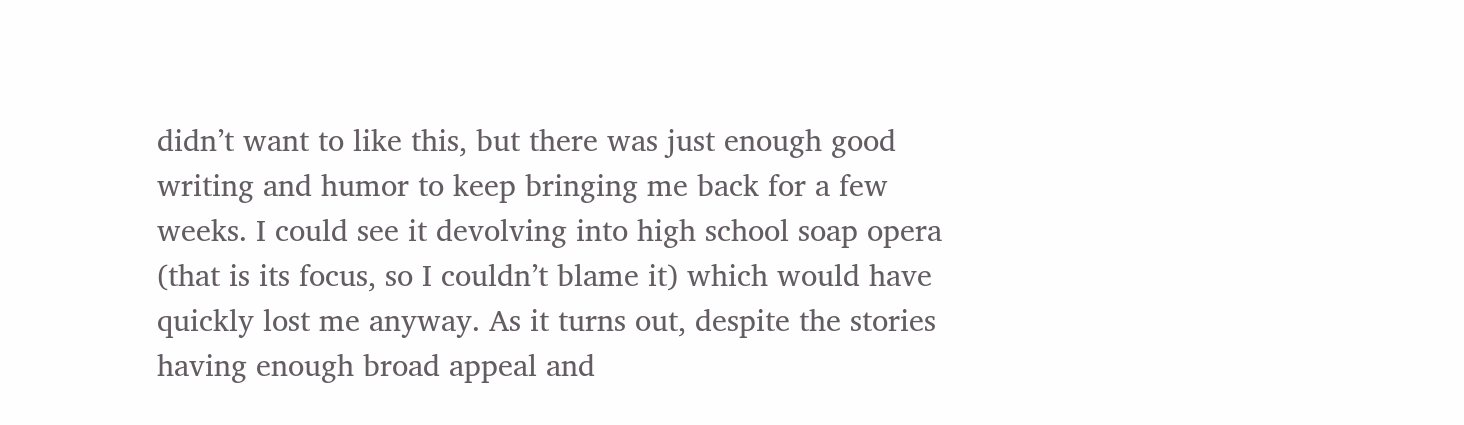didn’t want to like this, but there was just enough good writing and humor to keep bringing me back for a few weeks. I could see it devolving into high school soap opera (that is its focus, so I couldn’t blame it) which would have quickly lost me anyway. As it turns out, despite the stories having enough broad appeal and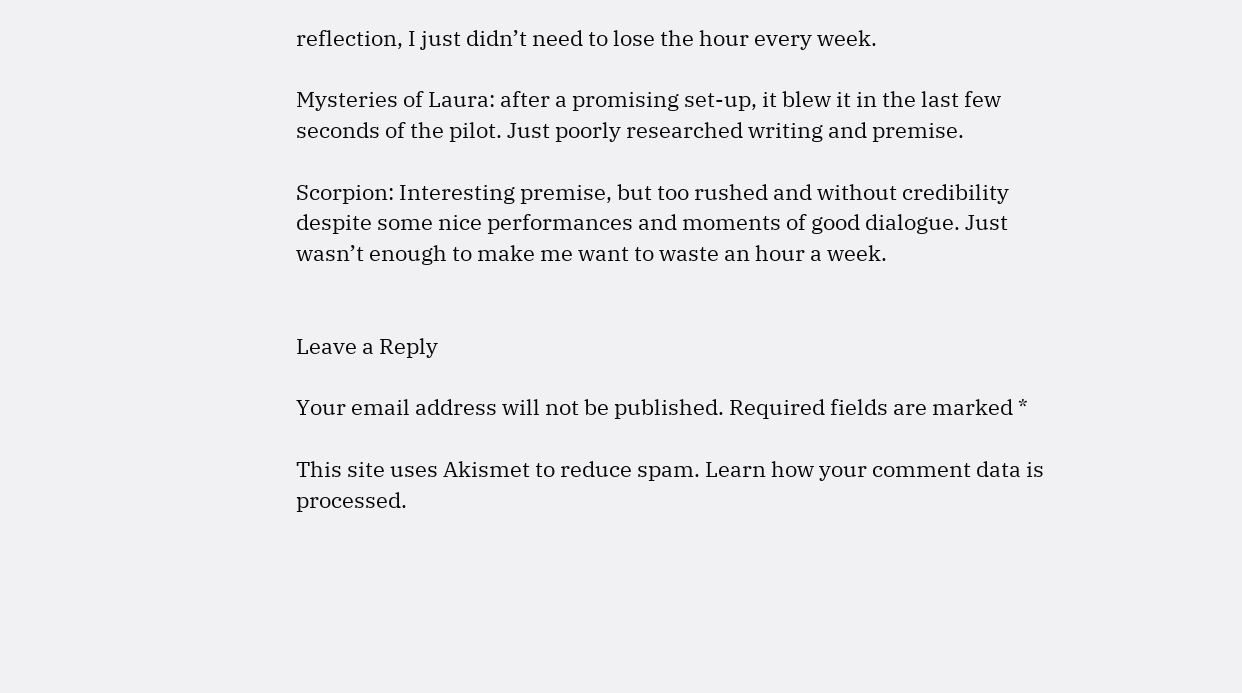reflection, I just didn’t need to lose the hour every week.

Mysteries of Laura: after a promising set-up, it blew it in the last few seconds of the pilot. Just poorly researched writing and premise.

Scorpion: Interesting premise, but too rushed and without credibility despite some nice performances and moments of good dialogue. Just wasn’t enough to make me want to waste an hour a week.


Leave a Reply

Your email address will not be published. Required fields are marked *

This site uses Akismet to reduce spam. Learn how your comment data is processed.